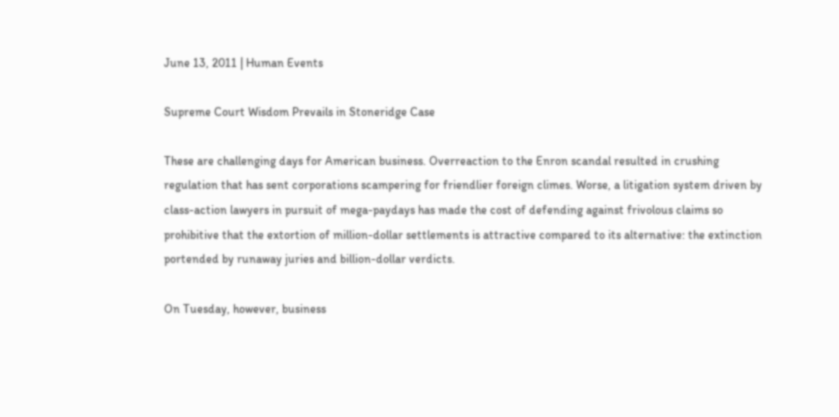June 13, 2011 | Human Events

Supreme Court Wisdom Prevails in Stoneridge Case

These are challenging days for American business. Overreaction to the Enron scandal resulted in crushing regulation that has sent corporations scampering for friendlier foreign climes. Worse, a litigation system driven by class-action lawyers in pursuit of mega-paydays has made the cost of defending against frivolous claims so prohibitive that the extortion of million-dollar settlements is attractive compared to its alternative: the extinction portended by runaway juries and billion-dollar verdicts.

On Tuesday, however, business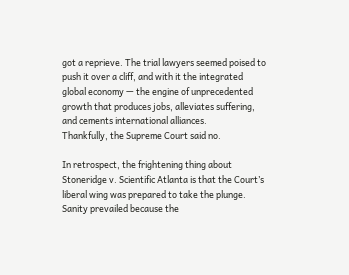got a reprieve. The trial lawyers seemed poised to push it over a cliff, and with it the integrated global economy — the engine of unprecedented growth that produces jobs, alleviates suffering, and cements international alliances.
Thankfully, the Supreme Court said no.

In retrospect, the frightening thing about Stoneridge v. Scientific Atlanta is that the Court’s liberal wing was prepared to take the plunge. Sanity prevailed because the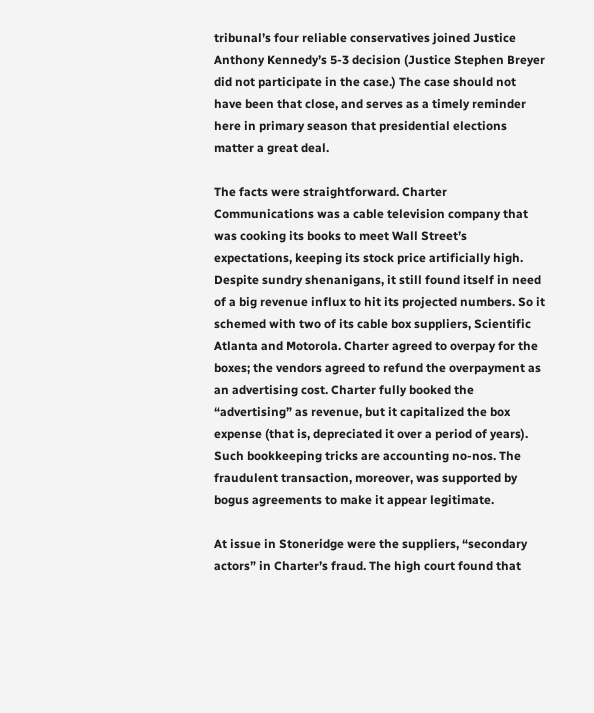tribunal’s four reliable conservatives joined Justice Anthony Kennedy’s 5-3 decision (Justice Stephen Breyer did not participate in the case.) The case should not have been that close, and serves as a timely reminder here in primary season that presidential elections matter a great deal.

The facts were straightforward. Charter Communications was a cable television company that was cooking its books to meet Wall Street’s expectations, keeping its stock price artificially high. Despite sundry shenanigans, it still found itself in need of a big revenue influx to hit its projected numbers. So it schemed with two of its cable box suppliers, Scientific Atlanta and Motorola. Charter agreed to overpay for the boxes; the vendors agreed to refund the overpayment as an advertising cost. Charter fully booked the “advertising” as revenue, but it capitalized the box expense (that is, depreciated it over a period of years). Such bookkeeping tricks are accounting no-nos. The fraudulent transaction, moreover, was supported by bogus agreements to make it appear legitimate.

At issue in Stoneridge were the suppliers, “secondary actors” in Charter’s fraud. The high court found that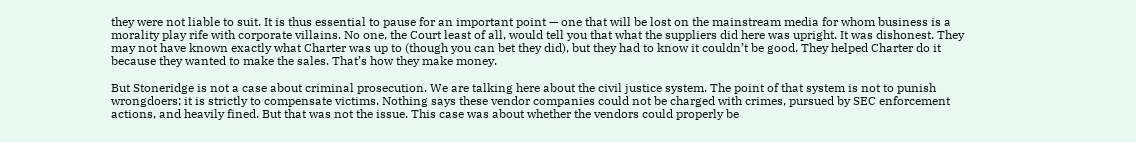they were not liable to suit. It is thus essential to pause for an important point — one that will be lost on the mainstream media for whom business is a morality play rife with corporate villains. No one, the Court least of all, would tell you that what the suppliers did here was upright. It was dishonest. They may not have known exactly what Charter was up to (though you can bet they did), but they had to know it couldn’t be good. They helped Charter do it because they wanted to make the sales. That’s how they make money.

But Stoneridge is not a case about criminal prosecution. We are talking here about the civil justice system. The point of that system is not to punish wrongdoers; it is strictly to compensate victims. Nothing says these vendor companies could not be charged with crimes, pursued by SEC enforcement actions, and heavily fined. But that was not the issue. This case was about whether the vendors could properly be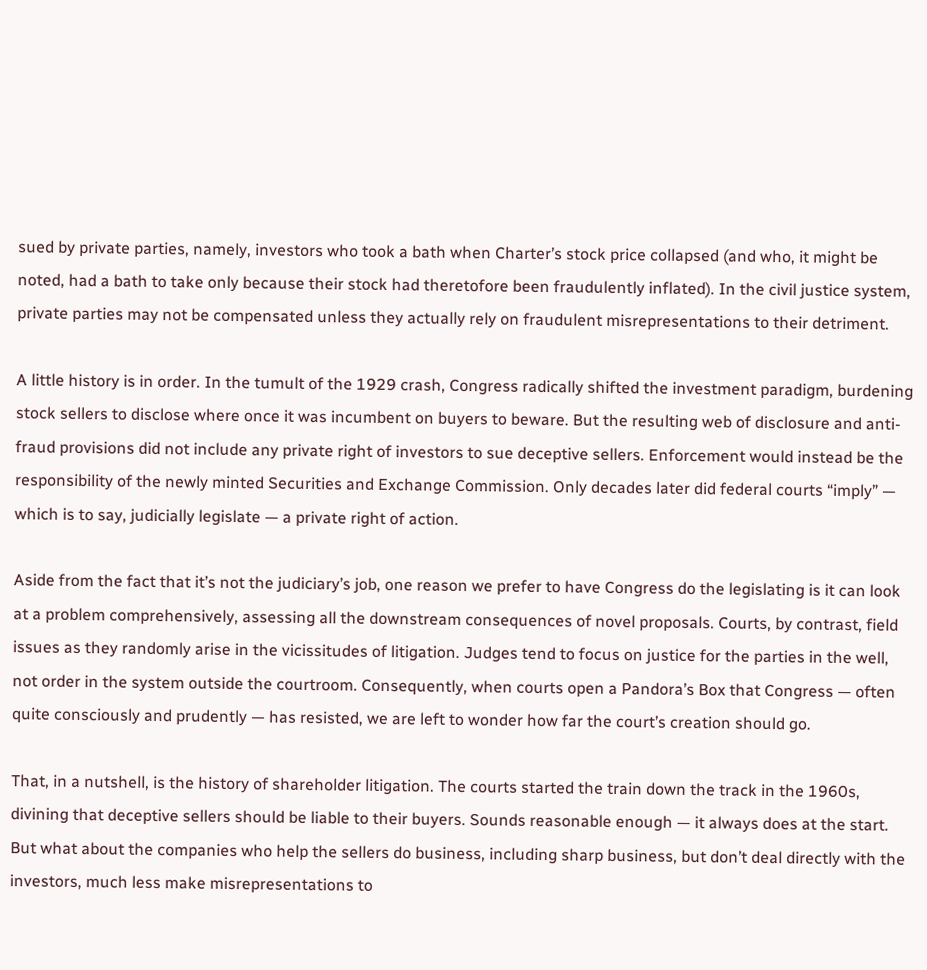sued by private parties, namely, investors who took a bath when Charter’s stock price collapsed (and who, it might be noted, had a bath to take only because their stock had theretofore been fraudulently inflated). In the civil justice system, private parties may not be compensated unless they actually rely on fraudulent misrepresentations to their detriment.

A little history is in order. In the tumult of the 1929 crash, Congress radically shifted the investment paradigm, burdening stock sellers to disclose where once it was incumbent on buyers to beware. But the resulting web of disclosure and anti-fraud provisions did not include any private right of investors to sue deceptive sellers. Enforcement would instead be the responsibility of the newly minted Securities and Exchange Commission. Only decades later did federal courts “imply” — which is to say, judicially legislate — a private right of action.

Aside from the fact that it’s not the judiciary’s job, one reason we prefer to have Congress do the legislating is it can look at a problem comprehensively, assessing all the downstream consequences of novel proposals. Courts, by contrast, field issues as they randomly arise in the vicissitudes of litigation. Judges tend to focus on justice for the parties in the well, not order in the system outside the courtroom. Consequently, when courts open a Pandora’s Box that Congress — often quite consciously and prudently — has resisted, we are left to wonder how far the court’s creation should go.

That, in a nutshell, is the history of shareholder litigation. The courts started the train down the track in the 1960s, divining that deceptive sellers should be liable to their buyers. Sounds reasonable enough — it always does at the start. But what about the companies who help the sellers do business, including sharp business, but don’t deal directly with the investors, much less make misrepresentations to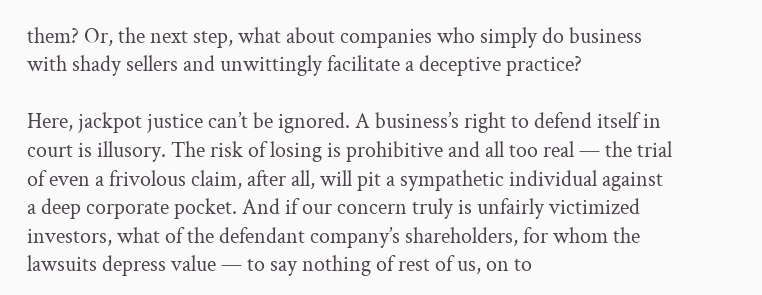them? Or, the next step, what about companies who simply do business with shady sellers and unwittingly facilitate a deceptive practice?

Here, jackpot justice can’t be ignored. A business’s right to defend itself in court is illusory. The risk of losing is prohibitive and all too real — the trial of even a frivolous claim, after all, will pit a sympathetic individual against a deep corporate pocket. And if our concern truly is unfairly victimized investors, what of the defendant company’s shareholders, for whom the lawsuits depress value — to say nothing of rest of us, on to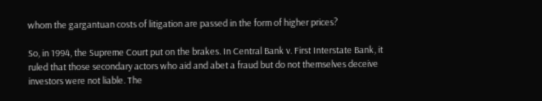whom the gargantuan costs of litigation are passed in the form of higher prices?

So, in 1994, the Supreme Court put on the brakes. In Central Bank v. First Interstate Bank, it ruled that those secondary actors who aid and abet a fraud but do not themselves deceive investors were not liable. The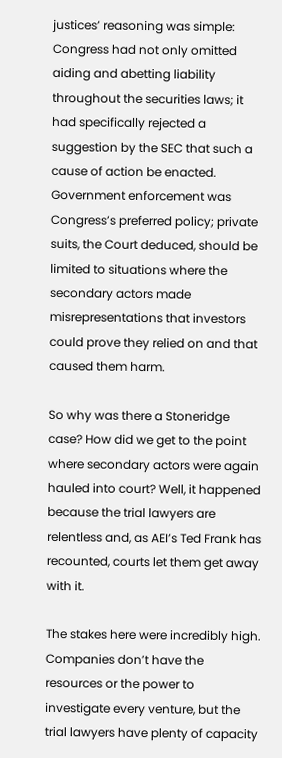justices’ reasoning was simple: Congress had not only omitted aiding and abetting liability throughout the securities laws; it had specifically rejected a suggestion by the SEC that such a cause of action be enacted. Government enforcement was Congress’s preferred policy; private suits, the Court deduced, should be limited to situations where the secondary actors made misrepresentations that investors could prove they relied on and that caused them harm.

So why was there a Stoneridge case? How did we get to the point where secondary actors were again hauled into court? Well, it happened because the trial lawyers are relentless and, as AEI’s Ted Frank has recounted, courts let them get away with it.

The stakes here were incredibly high. Companies don’t have the resources or the power to investigate every venture, but the trial lawyers have plenty of capacity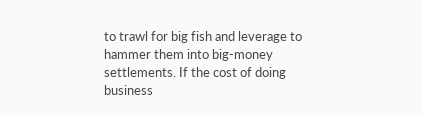to trawl for big fish and leverage to hammer them into big-money settlements. If the cost of doing business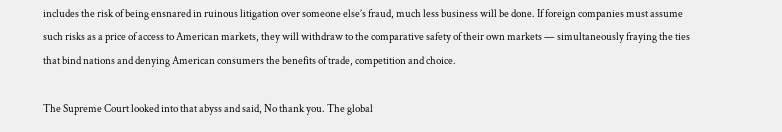includes the risk of being ensnared in ruinous litigation over someone else’s fraud, much less business will be done. If foreign companies must assume such risks as a price of access to American markets, they will withdraw to the comparative safety of their own markets — simultaneously fraying the ties that bind nations and denying American consumers the benefits of trade, competition and choice.

The Supreme Court looked into that abyss and said, No thank you. The global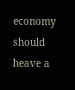economy should heave a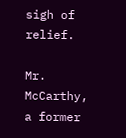sigh of relief.

Mr. McCarthy, a former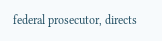federal prosecutor, directs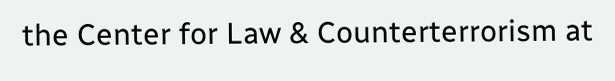the Center for Law & Counterterrorism at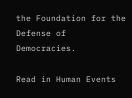the Foundation for the Defense of Democracies.

Read in Human Events